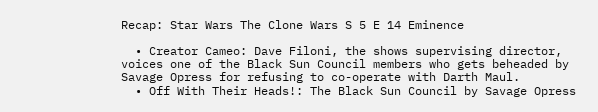Recap: Star Wars The Clone Wars S 5 E 14 Eminence

  • Creator Cameo: Dave Filoni, the shows supervising director, voices one of the Black Sun Council members who gets beheaded by Savage Opress for refusing to co-operate with Darth Maul.
  • Off With Their Heads!: The Black Sun Council by Savage Opress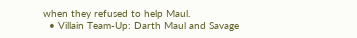when they refused to help Maul.
  • Villain Team-Up: Darth Maul and Savage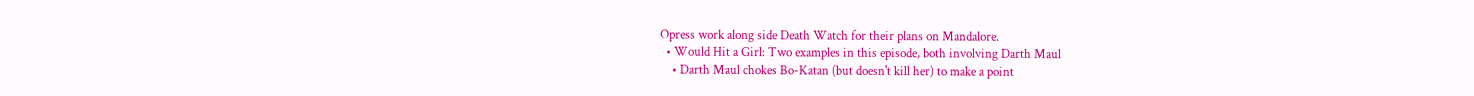Opress work along side Death Watch for their plans on Mandalore.
  • Would Hit a Girl: Two examples in this episode, both involving Darth Maul
    • Darth Maul chokes Bo-Katan (but doesn't kill her) to make a point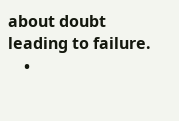about doubt leading to failure.
    •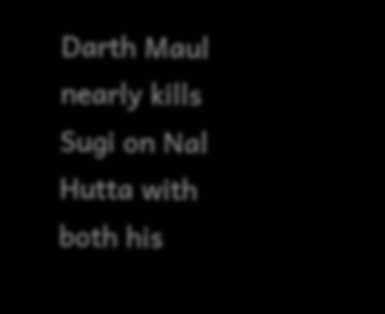Darth Maul nearly kills Sugi on Nal Hutta with both his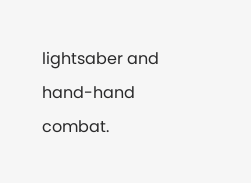lightsaber and hand-hand combat.